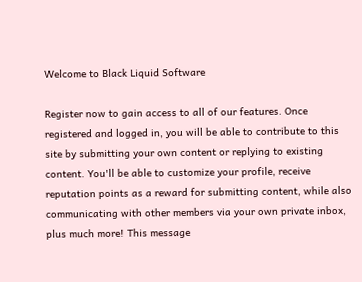Welcome to Black Liquid Software

Register now to gain access to all of our features. Once registered and logged in, you will be able to contribute to this site by submitting your own content or replying to existing content. You'll be able to customize your profile, receive reputation points as a reward for submitting content, while also communicating with other members via your own private inbox, plus much more! This message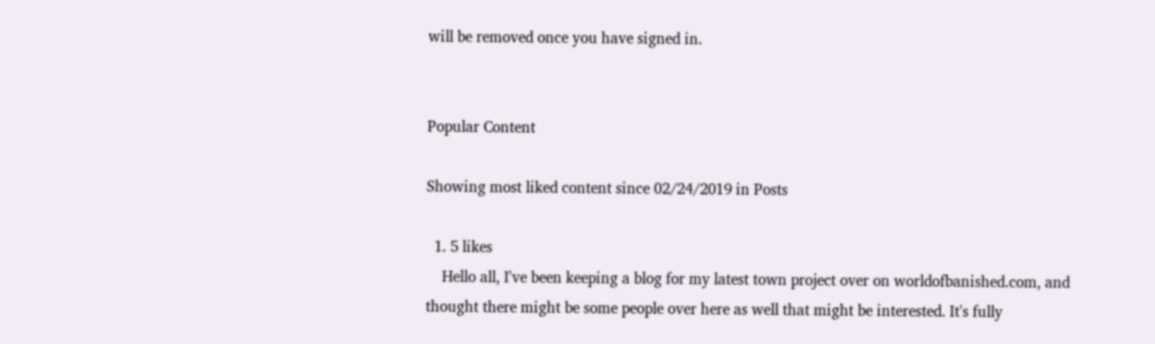will be removed once you have signed in.


Popular Content

Showing most liked content since 02/24/2019 in Posts

  1. 5 likes
    Hello all, I've been keeping a blog for my latest town project over on worldofbanished.com, and thought there might be some people over here as well that might be interested. It's fully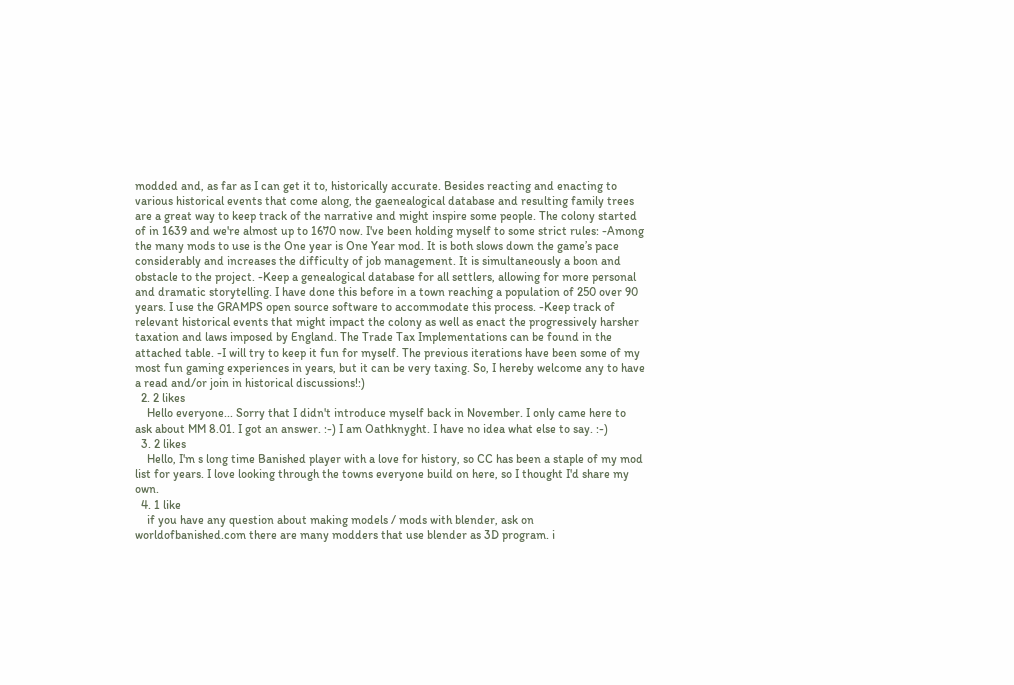modded and, as far as I can get it to, historically accurate. Besides reacting and enacting to various historical events that come along, the gaenealogical database and resulting family trees are a great way to keep track of the narrative and might inspire some people. The colony started of in 1639 and we're almost up to 1670 now. I've been holding myself to some strict rules: -Among the many mods to use is the One year is One Year mod. It is both slows down the game’s pace considerably and increases the difficulty of job management. It is simultaneously a boon and obstacle to the project. -Keep a genealogical database for all settlers, allowing for more personal and dramatic storytelling. I have done this before in a town reaching a population of 250 over 90 years. I use the GRAMPS open source software to accommodate this process. -Keep track of relevant historical events that might impact the colony as well as enact the progressively harsher taxation and laws imposed by England. The Trade Tax Implementations can be found in the attached table. -I will try to keep it fun for myself. The previous iterations have been some of my most fun gaming experiences in years, but it can be very taxing. So, I hereby welcome any to have a read and/or join in historical discussions!:)
  2. 2 likes
    Hello everyone... Sorry that I didn't introduce myself back in November. I only came here to ask about MM 8.01. I got an answer. :-) I am Oathknyght. I have no idea what else to say. :-)
  3. 2 likes
    Hello, I'm s long time Banished player with a love for history, so CC has been a staple of my mod list for years. I love looking through the towns everyone build on here, so I thought I'd share my own.
  4. 1 like
    if you have any question about making models / mods with blender, ask on worldofbanished.com there are many modders that use blender as 3D program. i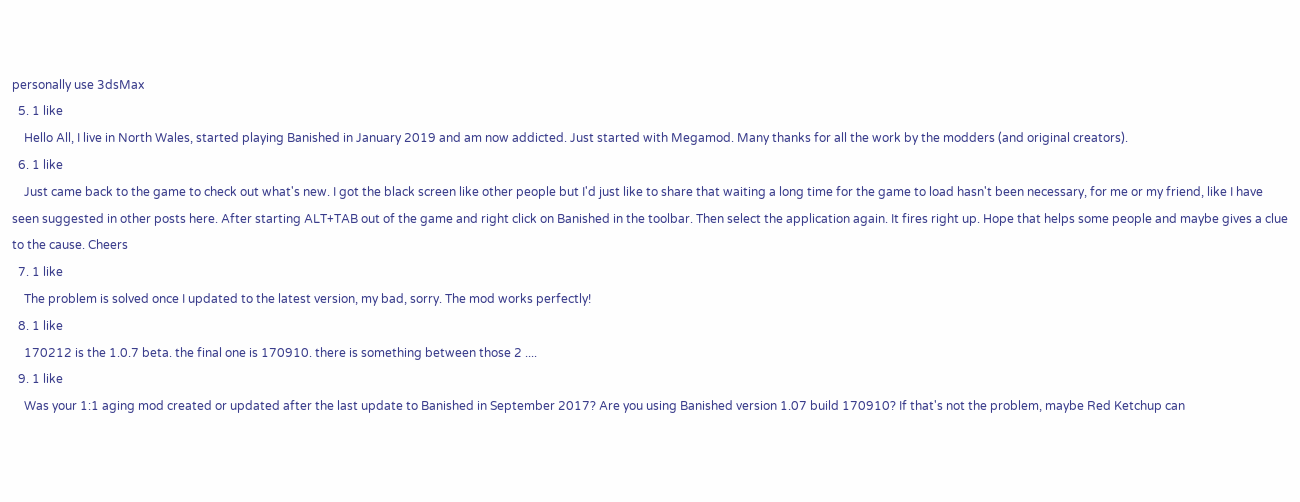personally use 3dsMax
  5. 1 like
    Hello All, I live in North Wales, started playing Banished in January 2019 and am now addicted. Just started with Megamod. Many thanks for all the work by the modders (and original creators).
  6. 1 like
    Just came back to the game to check out what's new. I got the black screen like other people but I'd just like to share that waiting a long time for the game to load hasn't been necessary, for me or my friend, like I have seen suggested in other posts here. After starting ALT+TAB out of the game and right click on Banished in the toolbar. Then select the application again. It fires right up. Hope that helps some people and maybe gives a clue to the cause. Cheers
  7. 1 like
    The problem is solved once I updated to the latest version, my bad, sorry. The mod works perfectly!
  8. 1 like
    170212 is the 1.0.7 beta. the final one is 170910. there is something between those 2 ....
  9. 1 like
    Was your 1:1 aging mod created or updated after the last update to Banished in September 2017? Are you using Banished version 1.07 build 170910? If that's not the problem, maybe Red Ketchup can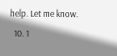help. Let me know.
  10. 1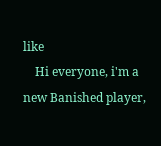like
    Hi everyone, i'm a new Banished player,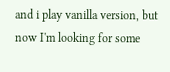and i play vanilla version, but now I'm looking for some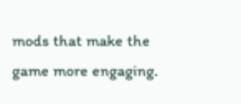mods that make the game more engaging.